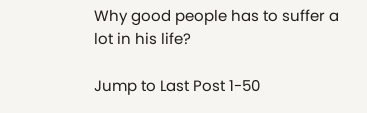Why good people has to suffer a lot in his life?

Jump to Last Post 1-50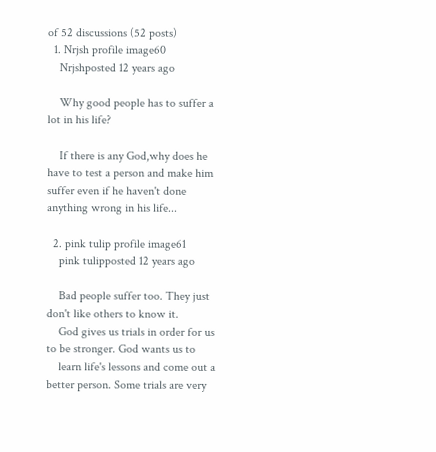of 52 discussions (52 posts)
  1. Nrjsh profile image60
    Nrjshposted 12 years ago

    Why good people has to suffer a lot in his life?

    If there is any God,why does he have to test a person and make him suffer even if he haven't done anything wrong in his life...

  2. pink tulip profile image61
    pink tulipposted 12 years ago

    Bad people suffer too. They just don't like others to know it.
    God gives us trials in order for us to be stronger. God wants us to
    learn life's lessons and come out a better person. Some trials are very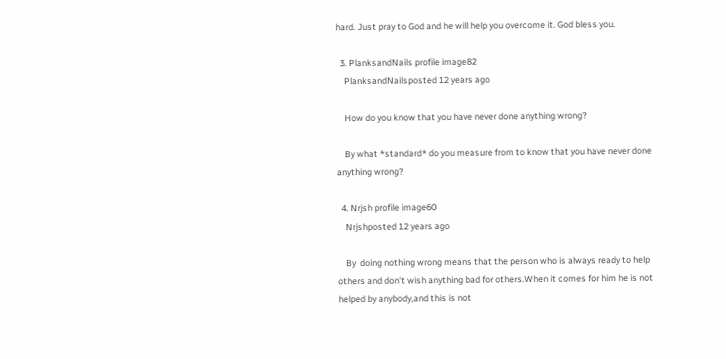hard. Just pray to God and he will help you overcome it. God bless you.

  3. PlanksandNails profile image82
    PlanksandNailsposted 12 years ago

    How do you know that you have never done anything wrong?

    By what *standard* do you measure from to know that you have never done anything wrong?

  4. Nrjsh profile image60
    Nrjshposted 12 years ago

    By  doing nothing wrong means that the person who is always ready to help others and don't wish anything bad for others.When it comes for him he is not helped by anybody,and this is not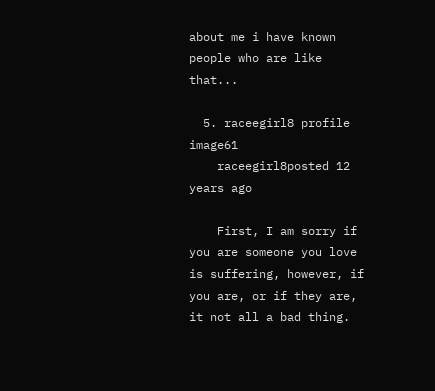about me i have known people who are like that...

  5. raceegirl8 profile image61
    raceegirl8posted 12 years ago

    First, I am sorry if you are someone you love is suffering, however, if you are, or if they are, it not all a bad thing.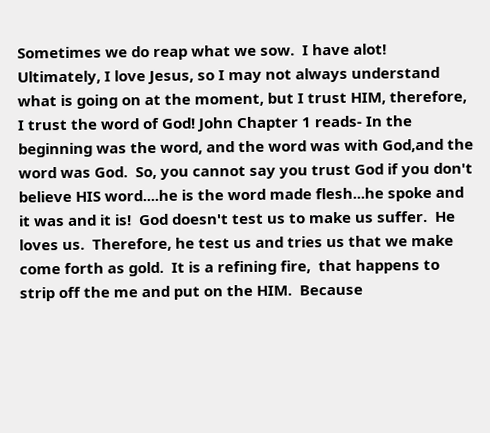Sometimes we do reap what we sow.  I have alot!  Ultimately, I love Jesus, so I may not always understand what is going on at the moment, but I trust HIM, therefore, I trust the word of God! John Chapter 1 reads- In the beginning was the word, and the word was with God,and the word was God.  So, you cannot say you trust God if you don't believe HIS word....he is the word made flesh...he spoke and it was and it is!  God doesn't test us to make us suffer.  He loves us.  Therefore, he test us and tries us that we make come forth as gold.  It is a refining fire,  that happens to strip off the me and put on the HIM.  Because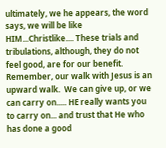ultimately, we he appears, the word says, we will be like HIM...Christlike.... These trials and tribulations, although, they do not feel good, are for our benefit.  Remember, our walk with Jesus is an upward walk.  We can give up, or we can carry on..... HE really wants you to carry on... and trust that He who has done a good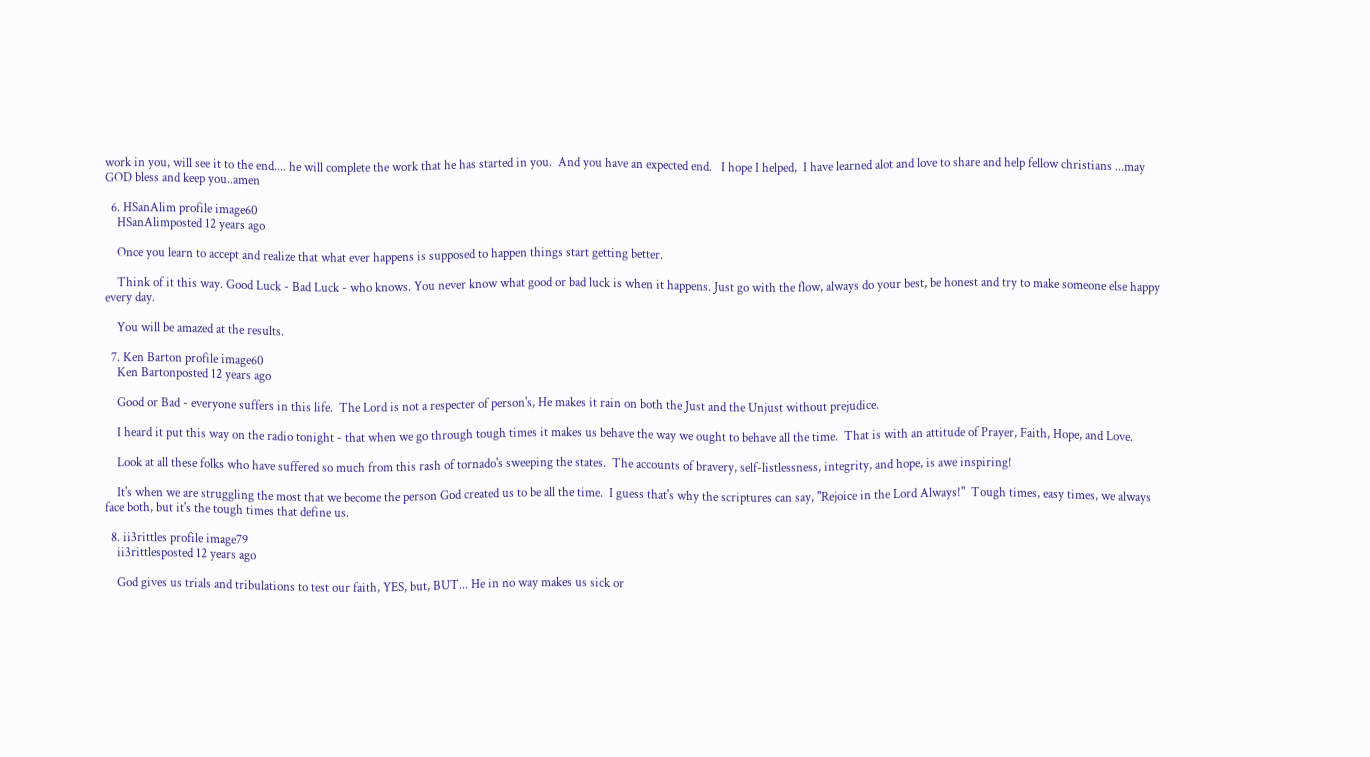work in you, will see it to the end.... he will complete the work that he has started in you.  And you have an expected end.   I hope I helped,  I have learned alot and love to share and help fellow christians ...may GOD bless and keep you..amen

  6. HSanAlim profile image60
    HSanAlimposted 12 years ago

    Once you learn to accept and realize that what ever happens is supposed to happen things start getting better.

    Think of it this way. Good Luck - Bad Luck - who knows. You never know what good or bad luck is when it happens. Just go with the flow, always do your best, be honest and try to make someone else happy every day.

    You will be amazed at the results.

  7. Ken Barton profile image60
    Ken Bartonposted 12 years ago

    Good or Bad - everyone suffers in this life.  The Lord is not a respecter of person's, He makes it rain on both the Just and the Unjust without prejudice.

    I heard it put this way on the radio tonight - that when we go through tough times it makes us behave the way we ought to behave all the time.  That is with an attitude of Prayer, Faith, Hope, and Love.

    Look at all these folks who have suffered so much from this rash of tornado's sweeping the states.  The accounts of bravery, self-listlessness, integrity, and hope, is awe inspiring!

    It's when we are struggling the most that we become the person God created us to be all the time.  I guess that's why the scriptures can say, "Rejoice in the Lord Always!"  Tough times, easy times, we always face both, but it's the tough times that define us.

  8. ii3rittles profile image79
    ii3rittlesposted 12 years ago

    God gives us trials and tribulations to test our faith, YES, but, BUT... He in no way makes us sick or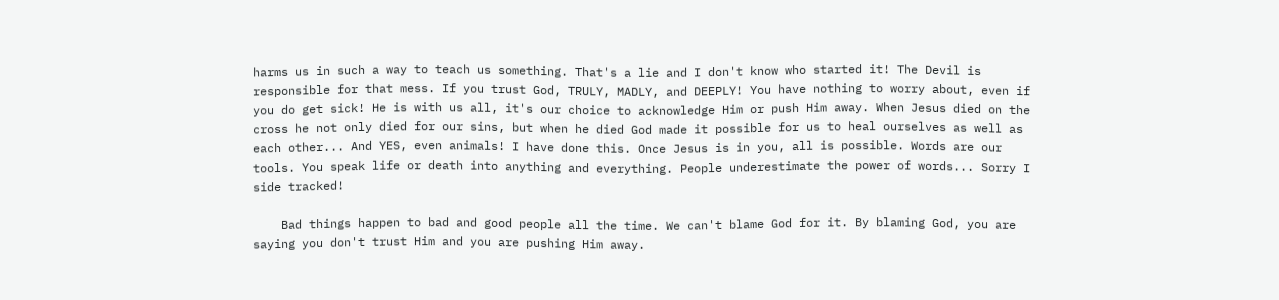harms us in such a way to teach us something. That's a lie and I don't know who started it! The Devil is responsible for that mess. If you trust God, TRULY, MADLY, and DEEPLY! You have nothing to worry about, even if you do get sick! He is with us all, it's our choice to acknowledge Him or push Him away. When Jesus died on the cross he not only died for our sins, but when he died God made it possible for us to heal ourselves as well as each other... And YES, even animals! I have done this. Once Jesus is in you, all is possible. Words are our tools. You speak life or death into anything and everything. People underestimate the power of words... Sorry I side tracked!

    Bad things happen to bad and good people all the time. We can't blame God for it. By blaming God, you are saying you don't trust Him and you are pushing Him away.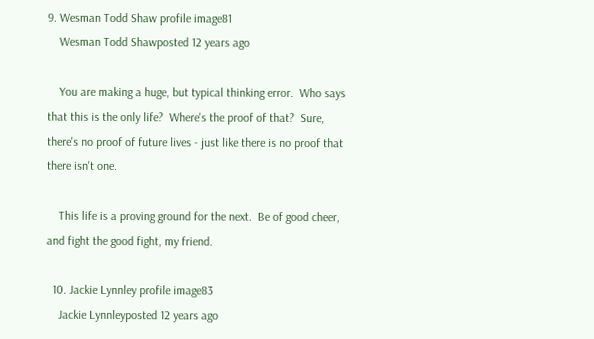9. Wesman Todd Shaw profile image81
    Wesman Todd Shawposted 12 years ago

    You are making a huge, but typical thinking error.  Who says that this is the only life?  Where's the proof of that?  Sure, there's no proof of future lives - just like there is no proof that there isn't one.

    This life is a proving ground for the next.  Be of good cheer, and fight the good fight, my friend.

  10. Jackie Lynnley profile image83
    Jackie Lynnleyposted 12 years ago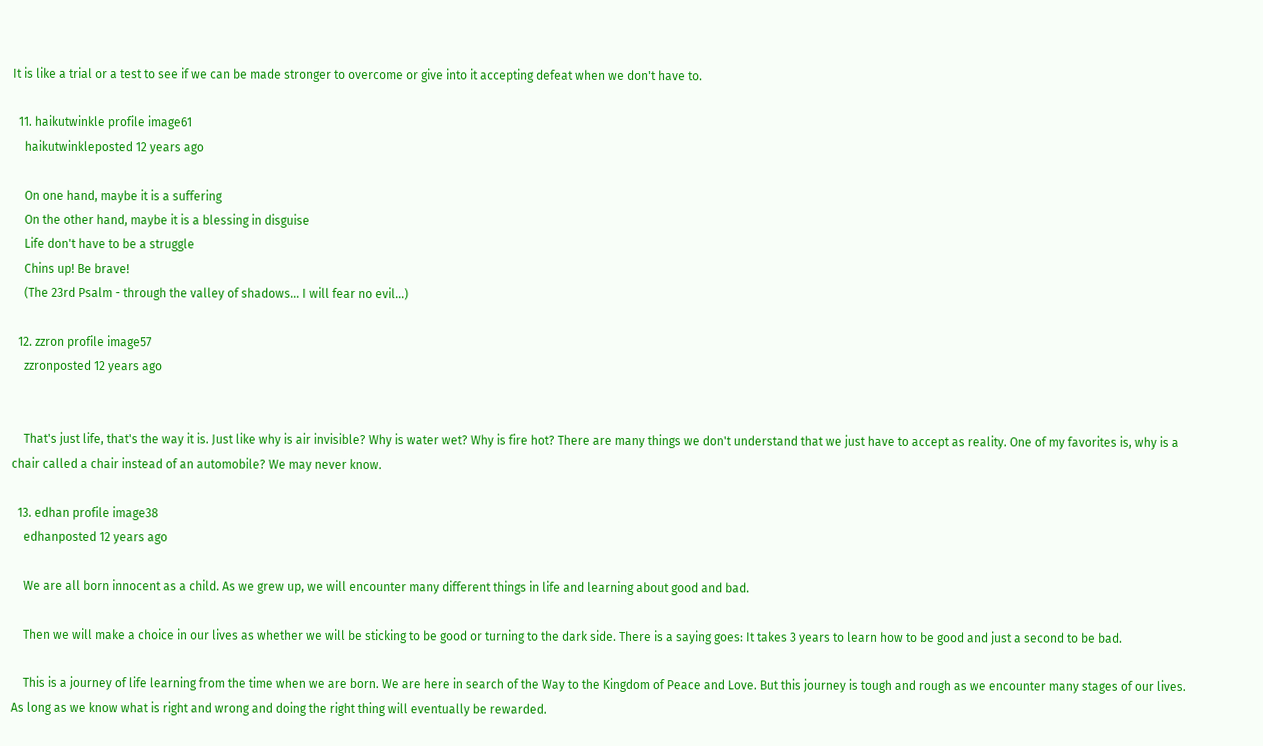It is like a trial or a test to see if we can be made stronger to overcome or give into it accepting defeat when we don't have to.

  11. haikutwinkle profile image61
    haikutwinkleposted 12 years ago

    On one hand, maybe it is a suffering
    On the other hand, maybe it is a blessing in disguise
    Life don't have to be a struggle
    Chins up! Be brave!
    (The 23rd Psalm - through the valley of shadows... I will fear no evil...)

  12. zzron profile image57
    zzronposted 12 years ago


    That's just life, that's the way it is. Just like why is air invisible? Why is water wet? Why is fire hot? There are many things we don't understand that we just have to accept as reality. One of my favorites is, why is a chair called a chair instead of an automobile? We may never know.

  13. edhan profile image38
    edhanposted 12 years ago

    We are all born innocent as a child. As we grew up, we will encounter many different things in life and learning about good and bad.

    Then we will make a choice in our lives as whether we will be sticking to be good or turning to the dark side. There is a saying goes: It takes 3 years to learn how to be good and just a second to be bad.

    This is a journey of life learning from the time when we are born. We are here in search of the Way to the Kingdom of Peace and Love. But this journey is tough and rough as we encounter many stages of our lives. As long as we know what is right and wrong and doing the right thing will eventually be rewarded.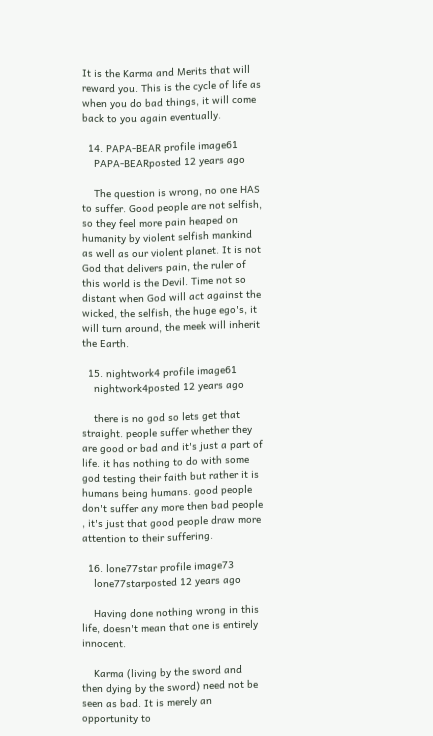It is the Karma and Merits that will reward you. This is the cycle of life as when you do bad things, it will come back to you again eventually.

  14. PAPA-BEAR profile image61
    PAPA-BEARposted 12 years ago

    The question is wrong, no one HAS to suffer. Good people are not selfish, so they feel more pain heaped on humanity by violent selfish mankind as well as our violent planet. It is not God that delivers pain, the ruler of this world is the Devil. Time not so distant when God will act against the wicked, the selfish, the huge ego's, it will turn around, the meek will inherit the Earth.

  15. nightwork4 profile image61
    nightwork4posted 12 years ago

    there is no god so lets get that straight. people suffer whether they are good or bad and it's just a part of life. it has nothing to do with some god testing their faith but rather it is humans being humans. good people don't suffer any more then bad people , it's just that good people draw more attention to their suffering.

  16. lone77star profile image73
    lone77starposted 12 years ago

    Having done nothing wrong in this life, doesn't mean that one is entirely innocent.

    Karma (living by the sword and then dying by the sword) need not be seen as bad. It is merely an opportunity to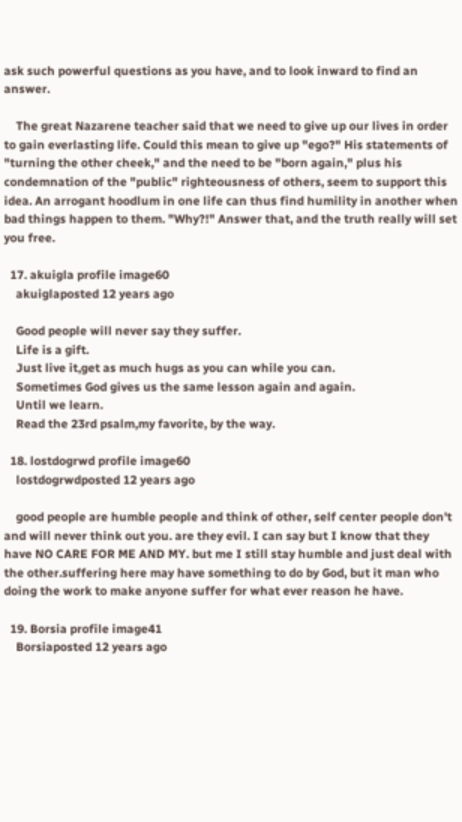ask such powerful questions as you have, and to look inward to find an answer.

    The great Nazarene teacher said that we need to give up our lives in order to gain everlasting life. Could this mean to give up "ego?" His statements of "turning the other cheek," and the need to be "born again," plus his condemnation of the "public" righteousness of others, seem to support this idea. An arrogant hoodlum in one life can thus find humility in another when bad things happen to them. "Why?!" Answer that, and the truth really will set you free.

  17. akuigla profile image60
    akuiglaposted 12 years ago

    Good people will never say they suffer.
    Life is a gift.
    Just live it,get as much hugs as you can while you can.
    Sometimes God gives us the same lesson again and again.
    Until we learn.
    Read the 23rd psalm,my favorite, by the way.

  18. lostdogrwd profile image60
    lostdogrwdposted 12 years ago

    good people are humble people and think of other, self center people don't and will never think out you. are they evil. I can say but I know that they have NO CARE FOR ME AND MY. but me I still stay humble and just deal with the other.suffering here may have something to do by God, but it man who doing the work to make anyone suffer for what ever reason he have.

  19. Borsia profile image41
    Borsiaposted 12 years ago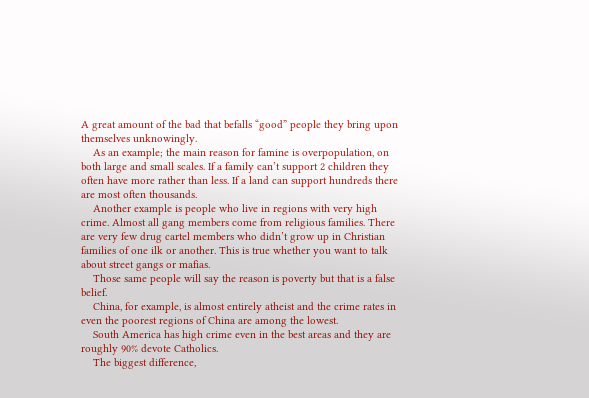A great amount of the bad that befalls “good” people they bring upon themselves unknowingly.
    As an example; the main reason for famine is overpopulation, on both large and small scales. If a family can’t support 2 children they often have more rather than less. If a land can support hundreds there are most often thousands.
    Another example is people who live in regions with very high crime. Almost all gang members come from religious families. There are very few drug cartel members who didn’t grow up in Christian families of one ilk or another. This is true whether you want to talk about street gangs or mafias.
    Those same people will say the reason is poverty but that is a false belief.
    China, for example, is almost entirely atheist and the crime rates in even the poorest regions of China are among the lowest.
    South America has high crime even in the best areas and they are roughly 90% devote Catholics.
    The biggest difference,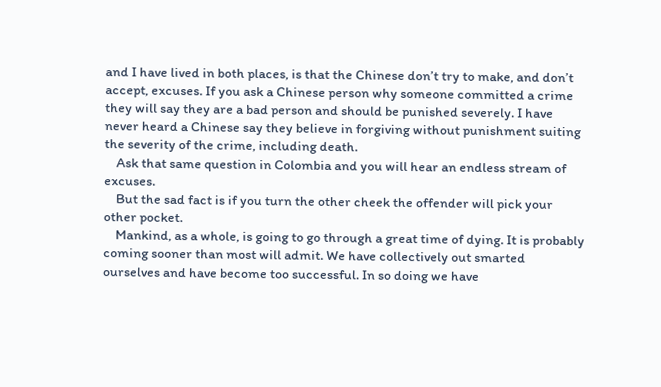and I have lived in both places, is that the Chinese don’t try to make, and don’t accept, excuses. If you ask a Chinese person why someone committed a crime they will say they are a bad person and should be punished severely. I have never heard a Chinese say they believe in forgiving without punishment suiting the severity of the crime, including death.
    Ask that same question in Colombia and you will hear an endless stream of excuses.
    But the sad fact is if you turn the other cheek the offender will pick your other pocket.
    Mankind, as a whole, is going to go through a great time of dying. It is probably coming sooner than most will admit. We have collectively out smarted ourselves and have become too successful. In so doing we have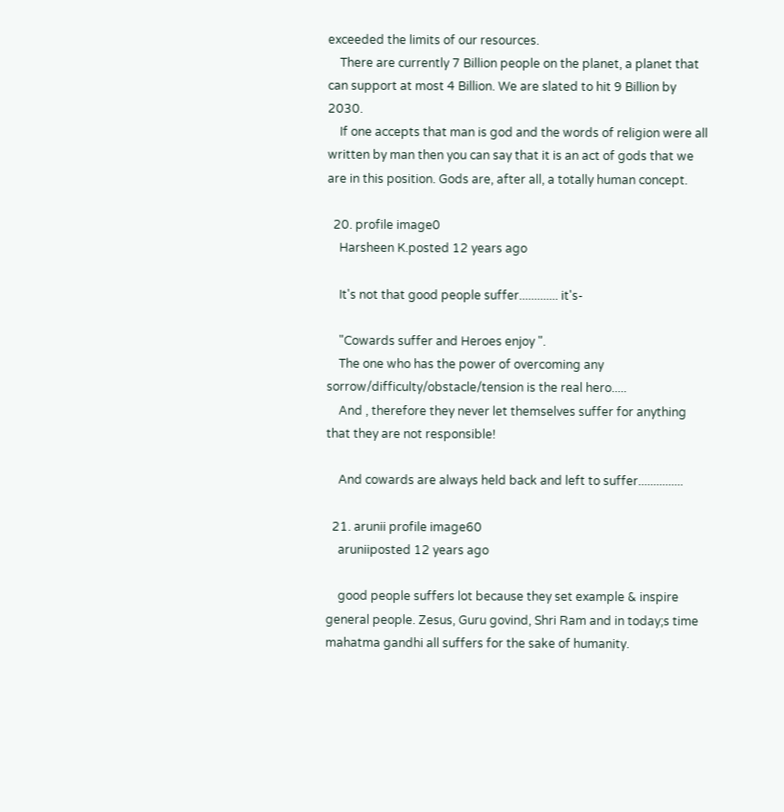exceeded the limits of our resources.
    There are currently 7 Billion people on the planet, a planet that can support at most 4 Billion. We are slated to hit 9 Billion by 2030.
    If one accepts that man is god and the words of religion were all written by man then you can say that it is an act of gods that we are in this position. Gods are, after all, a totally human concept.

  20. profile image0
    Harsheen K.posted 12 years ago

    It's not that good people suffer............. it's-

    "Cowards suffer and Heroes enjoy ".
    The one who has the power of overcoming any sorrow/difficulty/obstacle/tension is the real hero.....
    And , therefore they never let themselves suffer for anything that they are not responsible!

    And cowards are always held back and left to suffer...............

  21. arunii profile image60
    aruniiposted 12 years ago

    good people suffers lot because they set example & inspire  general people. Zesus, Guru govind, Shri Ram and in today;s time mahatma gandhi all suffers for the sake of humanity.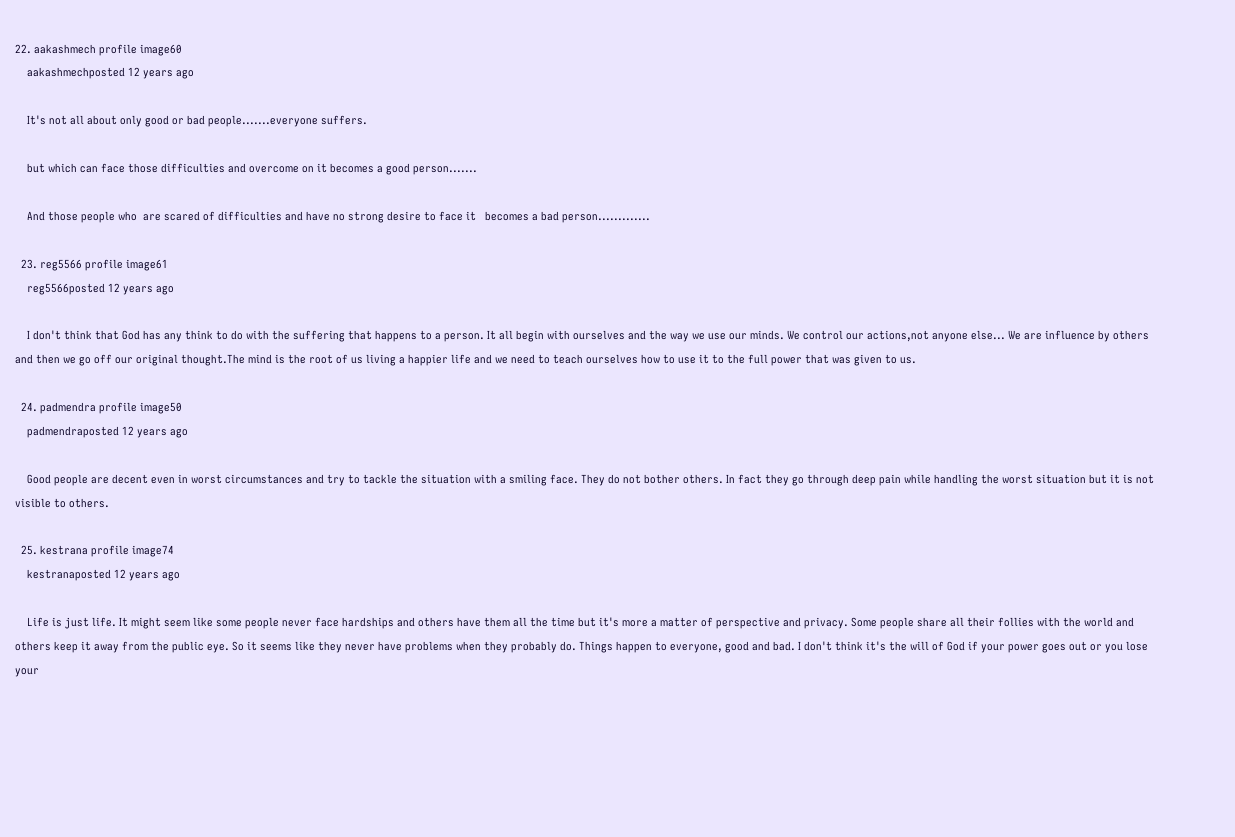22. aakashmech profile image60
    aakashmechposted 12 years ago

    It's not all about only good or bad people.......everyone suffers.

    but which can face those difficulties and overcome on it becomes a good person.......

    And those people who  are scared of difficulties and have no strong desire to face it   becomes a bad person.............

  23. reg5566 profile image61
    reg5566posted 12 years ago

    I don't think that God has any think to do with the suffering that happens to a person. It all begin with ourselves and the way we use our minds. We control our actions,not anyone else... We are influence by others and then we go off our original thought.The mind is the root of us living a happier life and we need to teach ourselves how to use it to the full power that was given to us.

  24. padmendra profile image50
    padmendraposted 12 years ago

    Good people are decent even in worst circumstances and try to tackle the situation with a smiling face. They do not bother others. In fact they go through deep pain while handling the worst situation but it is not visible to others.

  25. kestrana profile image74
    kestranaposted 12 years ago

    Life is just life. It might seem like some people never face hardships and others have them all the time but it's more a matter of perspective and privacy. Some people share all their follies with the world and others keep it away from the public eye. So it seems like they never have problems when they probably do. Things happen to everyone, good and bad. I don't think it's the will of God if your power goes out or you lose your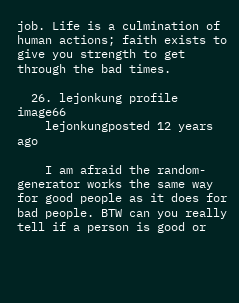job. Life is a culmination of human actions; faith exists to give you strength to get through the bad times.

  26. lejonkung profile image66
    lejonkungposted 12 years ago

    I am afraid the random-generator works the same way for good people as it does for bad people. BTW can you really tell if a person is good or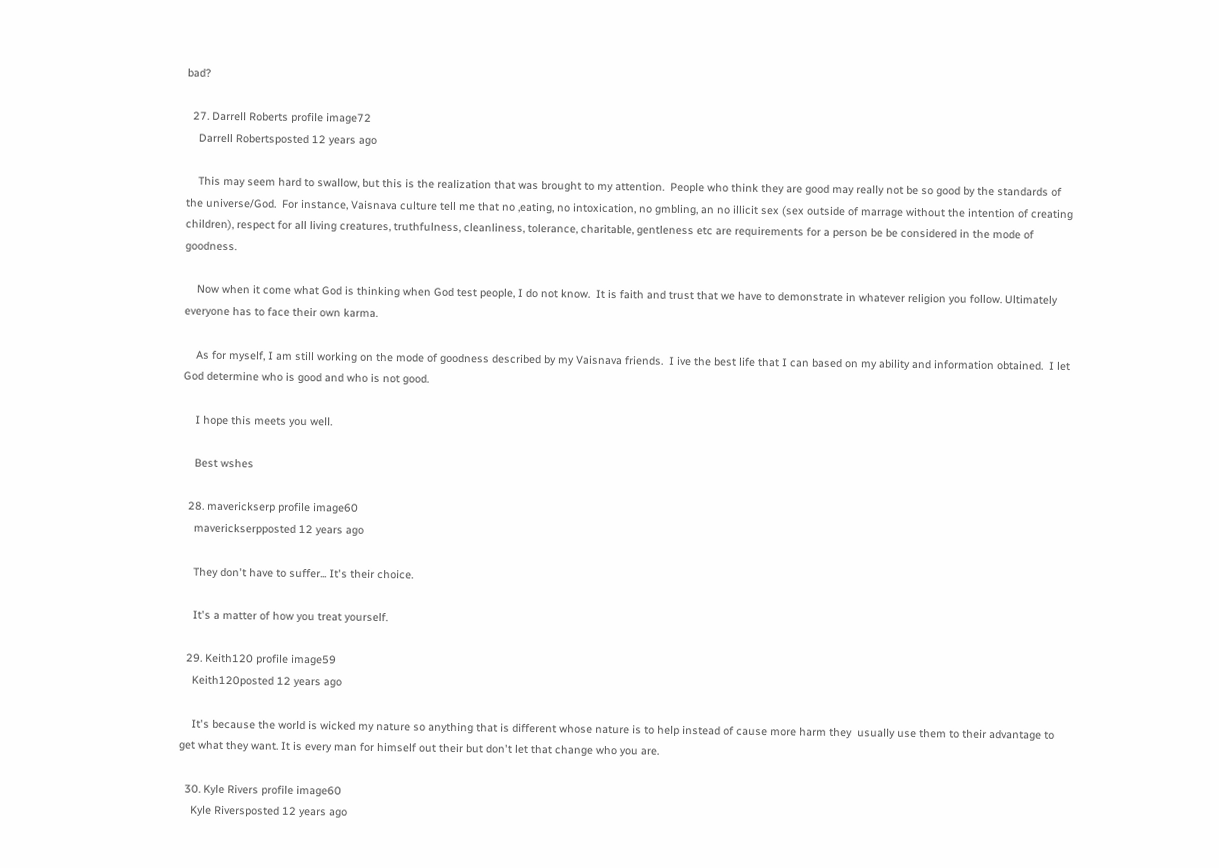bad?

  27. Darrell Roberts profile image72
    Darrell Robertsposted 12 years ago

    This may seem hard to swallow, but this is the realization that was brought to my attention.  People who think they are good may really not be so good by the standards of the universe/God.  For instance, Vaisnava culture tell me that no ,eating, no intoxication, no gmbling, an no illicit sex (sex outside of marrage without the intention of creating children), respect for all living creatures, truthfulness, cleanliness, tolerance, charitable, gentleness etc are requirements for a person be be considered in the mode of goodness.

    Now when it come what God is thinking when God test people, I do not know.  It is faith and trust that we have to demonstrate in whatever religion you follow. Ultimately everyone has to face their own karma.

    As for myself, I am still working on the mode of goodness described by my Vaisnava friends.  I ive the best life that I can based on my ability and information obtained.  I let God determine who is good and who is not good.

    I hope this meets you well.

    Best wshes

  28. maverickserp profile image60
    maverickserpposted 12 years ago

    They don't have to suffer... It's their choice.

    It's a matter of how you treat yourself.

  29. Keith120 profile image59
    Keith120posted 12 years ago

    It's because the world is wicked my nature so anything that is different whose nature is to help instead of cause more harm they  usually use them to their advantage to get what they want. It is every man for himself out their but don't let that change who you are.

  30. Kyle Rivers profile image60
    Kyle Riversposted 12 years ago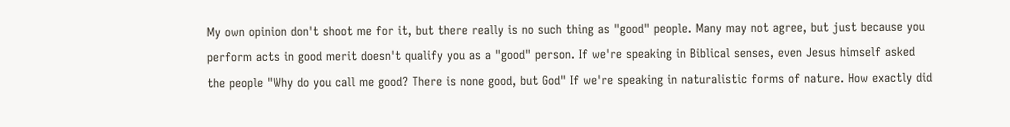My own opinion don't shoot me for it, but there really is no such thing as "good" people. Many may not agree, but just because you perform acts in good merit doesn't qualify you as a "good" person. If we're speaking in Biblical senses, even Jesus himself asked the people "Why do you call me good? There is none good, but God" If we're speaking in naturalistic forms of nature. How exactly did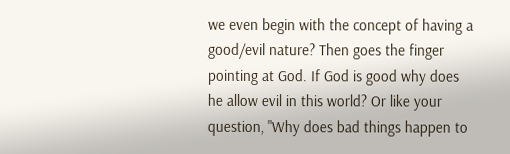we even begin with the concept of having a good/evil nature? Then goes the finger pointing at God. If God is good why does he allow evil in this world? Or like your question, "Why does bad things happen to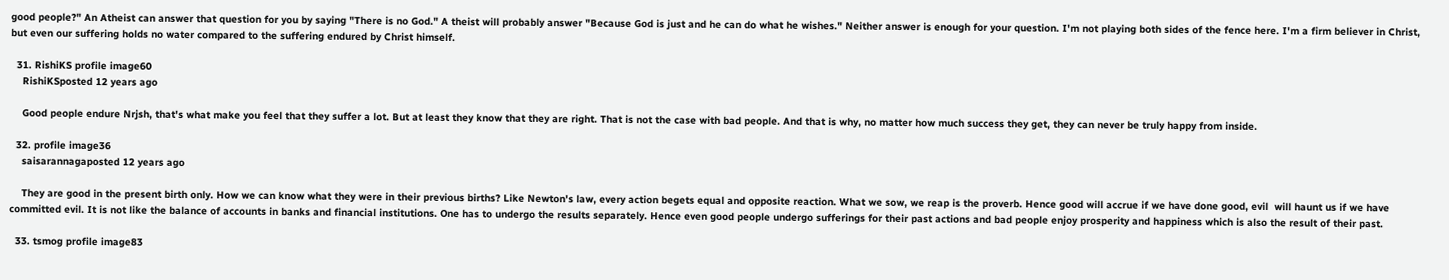good people?" An Atheist can answer that question for you by saying "There is no God." A theist will probably answer "Because God is just and he can do what he wishes." Neither answer is enough for your question. I'm not playing both sides of the fence here. I'm a firm believer in Christ, but even our suffering holds no water compared to the suffering endured by Christ himself.

  31. RishiKS profile image60
    RishiKSposted 12 years ago

    Good people endure Nrjsh, that's what make you feel that they suffer a lot. But at least they know that they are right. That is not the case with bad people. And that is why, no matter how much success they get, they can never be truly happy from inside.

  32. profile image36
    saisarannagaposted 12 years ago

    They are good in the present birth only. How we can know what they were in their previous births? Like Newton's law, every action begets equal and opposite reaction. What we sow, we reap is the proverb. Hence good will accrue if we have done good, evil  will haunt us if we have committed evil. It is not like the balance of accounts in banks and financial institutions. One has to undergo the results separately. Hence even good people undergo sufferings for their past actions and bad people enjoy prosperity and happiness which is also the result of their past.

  33. tsmog profile image83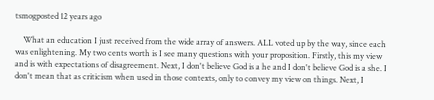tsmogposted 12 years ago

    What an education I just received from the wide array of answers. ALL voted up by the way, since each was enlightening. My two cents worth is I see many questions with your proposition. Firstly, this my view and is with expectations of disagreement. Next, I don't believe God is a he and I don't believe God is a she. I don't mean that as criticism when used in those contexts, only to convey my view on things. Next, I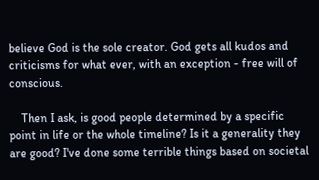believe God is the sole creator. God gets all kudos and criticisms for what ever, with an exception - free will of conscious.

    Then I ask, is good people determined by a specific point in life or the whole timeline? Is it a generality they are good? I've done some terrible things based on societal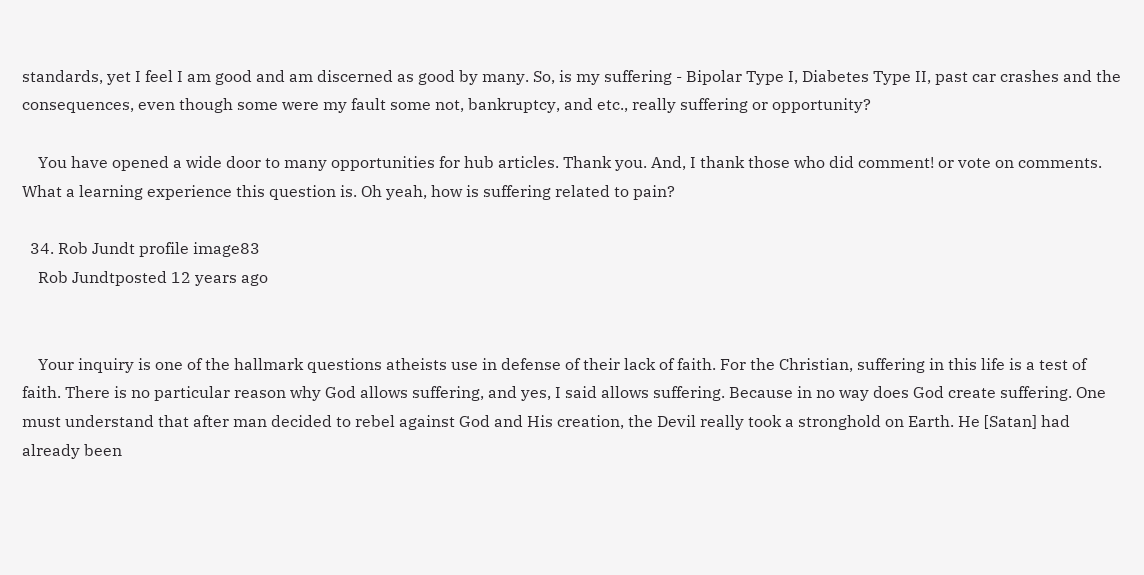standards, yet I feel I am good and am discerned as good by many. So, is my suffering - Bipolar Type I, Diabetes Type II, past car crashes and the consequences, even though some were my fault some not, bankruptcy, and etc., really suffering or opportunity?

    You have opened a wide door to many opportunities for hub articles. Thank you. And, I thank those who did comment! or vote on comments. What a learning experience this question is. Oh yeah, how is suffering related to pain?

  34. Rob Jundt profile image83
    Rob Jundtposted 12 years ago


    Your inquiry is one of the hallmark questions atheists use in defense of their lack of faith. For the Christian, suffering in this life is a test of faith. There is no particular reason why God allows suffering, and yes, I said allows suffering. Because in no way does God create suffering. One must understand that after man decided to rebel against God and His creation, the Devil really took a stronghold on Earth. He [Satan] had already been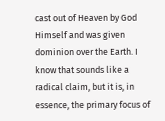cast out of Heaven by God Himself and was given dominion over the Earth. I know that sounds like a radical claim, but it is, in essence, the primary focus of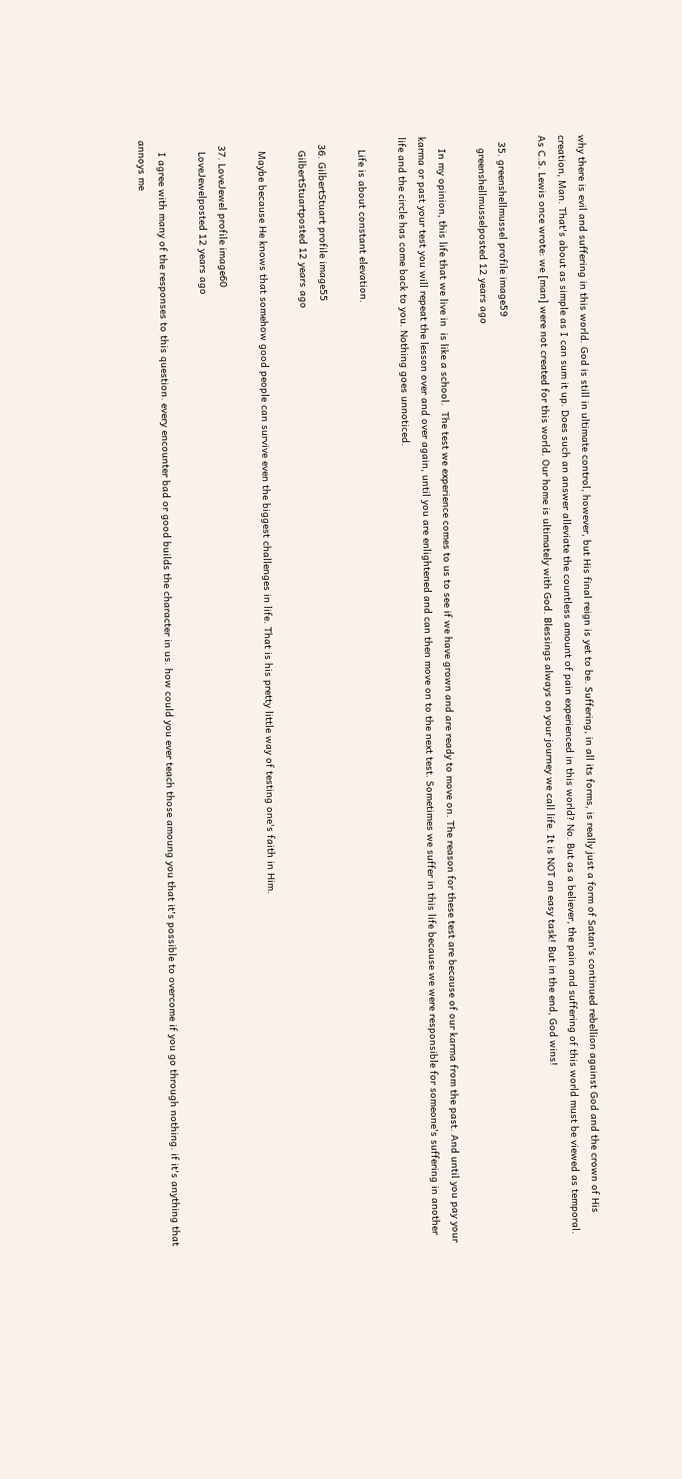why there is evil and suffering in this world. God is still in ultimate control, however, but His final reign is yet to be. Suffering, in all its forms, is really just a form of Satan's continued rebellion against God and the crown of His creation, Man. That's about as simple as I can sum it up. Does such an answer alleviate the countless amount of pain experienced in this world? No. But as a believer, the pain and suffering of this world must be viewed as temporal. As C.S. Lewis once wrote: we [man] were not created for this world. Our home is ultimately with God. Blessings always on your journey we call life. It is NOT an easy task! But in the end, God wins!

  35. greenshellmussel profile image59
    greenshellmusselposted 12 years ago

    In my opinion, this life that we live in  is like a school.  The test we experience comes to us to see if we have grown and are ready to move on. The reason for these test are because of our karma from the past. And until you pay your karma or past your test you will repeat the lesson over and over again, until you are enlightened and can then move on to the next test. Sometimes we suffer in this life because we were responsible for someone's suffering in another life and the circle has come back to you. Nothing goes unnoticed.

    Life is about constant elevation.

  36. GilbertStuart profile image55
    GilbertStuartposted 12 years ago

    Maybe because He knows that somehow good people can survive even the biggest challenges in life. That is his pretty little way of testing one's faith in Him.

  37. LoveJewel profile image60
    LoveJewelposted 12 years ago

    I agree with many of the responses to this question. every encounter bad or good builds the character in us. how could you ever teach those amoung you that it's possible to overcome if you go through nothing. if it's anything that annoys me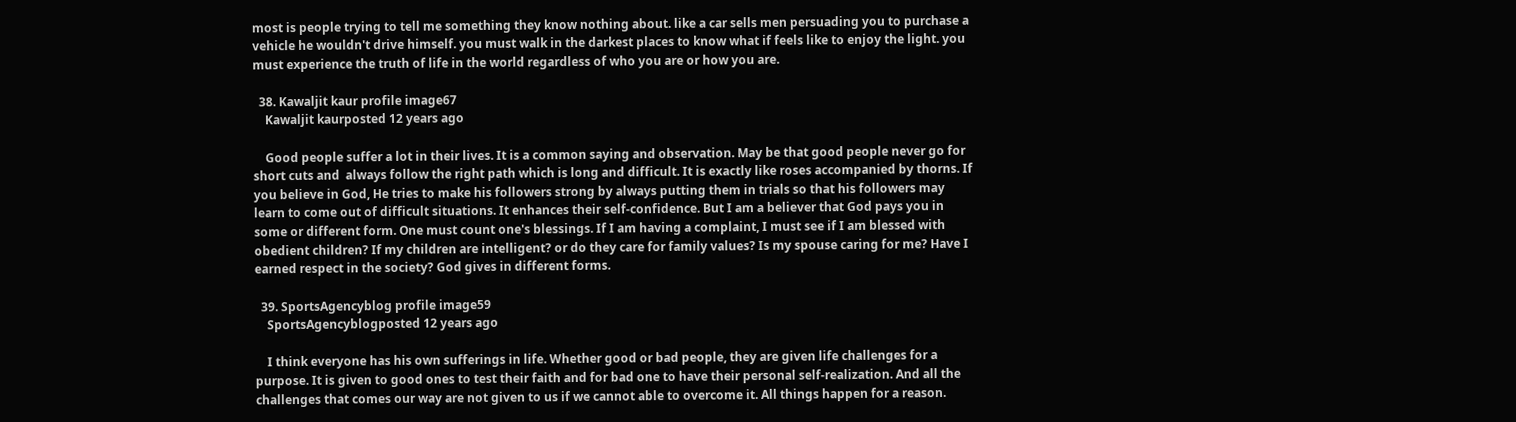most is people trying to tell me something they know nothing about. like a car sells men persuading you to purchase a vehicle he wouldn't drive himself. you must walk in the darkest places to know what if feels like to enjoy the light. you must experience the truth of life in the world regardless of who you are or how you are.

  38. Kawaljit kaur profile image67
    Kawaljit kaurposted 12 years ago

    Good people suffer a lot in their lives. It is a common saying and observation. May be that good people never go for short cuts and  always follow the right path which is long and difficult. It is exactly like roses accompanied by thorns. If you believe in God, He tries to make his followers strong by always putting them in trials so that his followers may learn to come out of difficult situations. It enhances their self-confidence. But I am a believer that God pays you in some or different form. One must count one's blessings. If I am having a complaint, I must see if I am blessed with obedient children? If my children are intelligent? or do they care for family values? Is my spouse caring for me? Have I earned respect in the society? God gives in different forms.

  39. SportsAgencyblog profile image59
    SportsAgencyblogposted 12 years ago

    I think everyone has his own sufferings in life. Whether good or bad people, they are given life challenges for a purpose. It is given to good ones to test their faith and for bad one to have their personal self-realization. And all the challenges that comes our way are not given to us if we cannot able to overcome it. All things happen for a reason.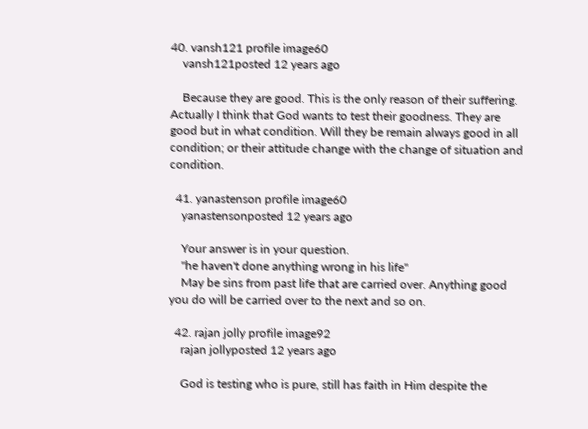40. vansh121 profile image60
    vansh121posted 12 years ago

    Because they are good. This is the only reason of their suffering. Actually I think that God wants to test their goodness. They are good but in what condition. Will they be remain always good in all condition; or their attitude change with the change of situation and condition.

  41. yanastenson profile image60
    yanastensonposted 12 years ago

    Your answer is in your question.
    "he haven't done anything wrong in his life"
    May be sins from past life that are carried over. Anything good you do will be carried over to the next and so on.

  42. rajan jolly profile image92
    rajan jollyposted 12 years ago

    God is testing who is pure, still has faith in Him despite the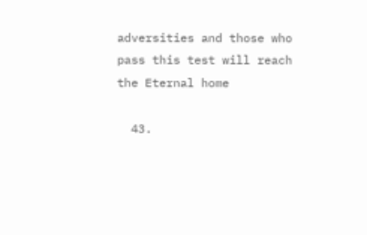adversities and those who pass this test will reach the Eternal home

  43.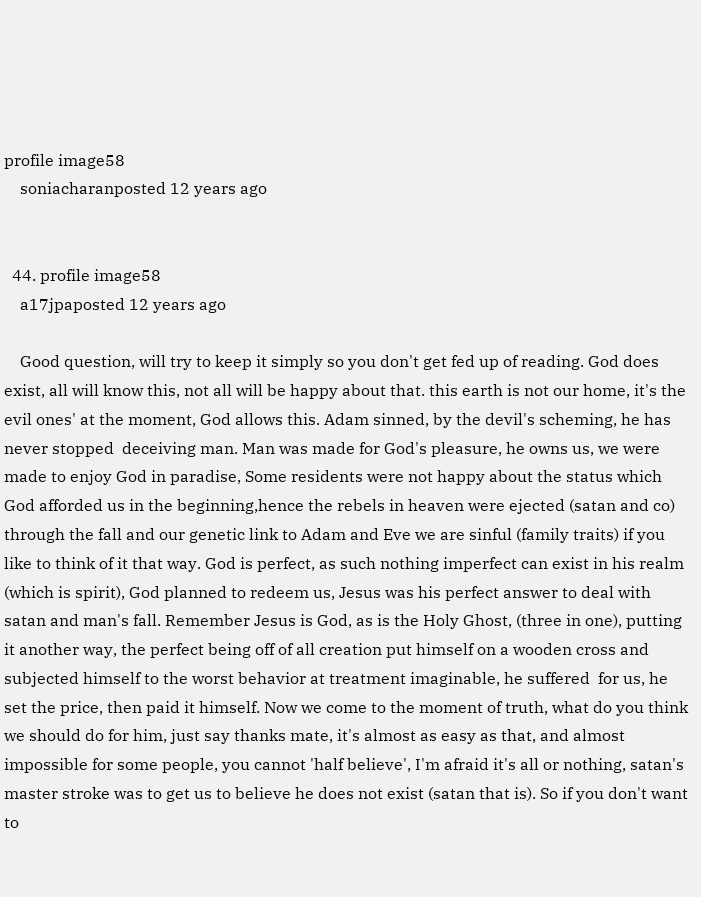profile image58
    soniacharanposted 12 years ago


  44. profile image58
    a17jpaposted 12 years ago

    Good question, will try to keep it simply so you don't get fed up of reading. God does exist, all will know this, not all will be happy about that. this earth is not our home, it's the evil ones' at the moment, God allows this. Adam sinned, by the devil's scheming, he has never stopped  deceiving man. Man was made for God's pleasure, he owns us, we were made to enjoy God in paradise, Some residents were not happy about the status which God afforded us in the beginning,hence the rebels in heaven were ejected (satan and co) through the fall and our genetic link to Adam and Eve we are sinful (family traits) if you like to think of it that way. God is perfect, as such nothing imperfect can exist in his realm (which is spirit), God planned to redeem us, Jesus was his perfect answer to deal with satan and man's fall. Remember Jesus is God, as is the Holy Ghost, (three in one), putting it another way, the perfect being off of all creation put himself on a wooden cross and subjected himself to the worst behavior at treatment imaginable, he suffered  for us, he set the price, then paid it himself. Now we come to the moment of truth, what do you think we should do for him, just say thanks mate, it's almost as easy as that, and almost impossible for some people, you cannot 'half believe', I'm afraid it's all or nothing, satan's master stroke was to get us to believe he does not exist (satan that is). So if you don't want to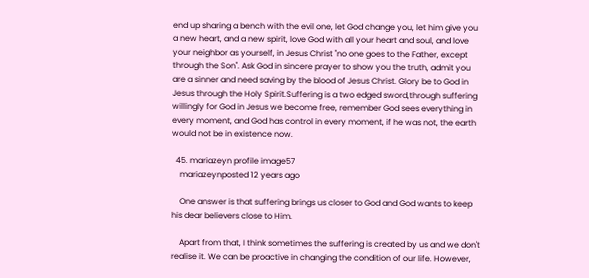end up sharing a bench with the evil one, let God change you, let him give you a new heart, and a new spirit, love God with all your heart and soul, and love your neighbor as yourself, in Jesus Christ "no one goes to the Father, except through the Son". Ask God in sincere prayer to show you the truth, admit you are a sinner and need saving by the blood of Jesus Christ. Glory be to God in Jesus through the Holy Spirit.Suffering is a two edged sword,through suffering willingly for God in Jesus we become free, remember God sees everything in every moment, and God has control in every moment, if he was not, the earth would not be in existence now.

  45. mariazeyn profile image57
    mariazeynposted 12 years ago

    One answer is that suffering brings us closer to God and God wants to keep his dear believers close to Him.

    Apart from that, I think sometimes the suffering is created by us and we don't realise it. We can be proactive in changing the condition of our life. However,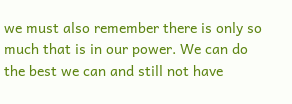we must also remember there is only so much that is in our power. We can do the best we can and still not have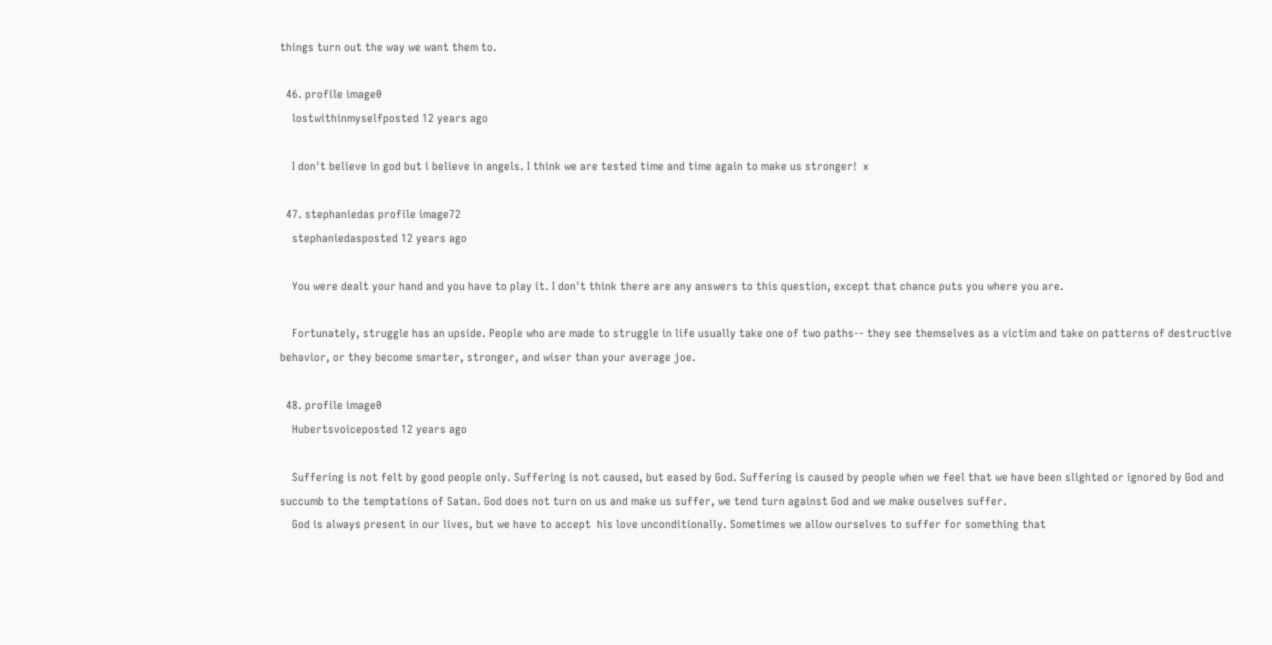things turn out the way we want them to.

  46. profile image0
    lostwithinmyselfposted 12 years ago

    I don't believe in god but i believe in angels. I think we are tested time and time again to make us stronger!  x

  47. stephaniedas profile image72
    stephaniedasposted 12 years ago

    You were dealt your hand and you have to play it. I don't think there are any answers to this question, except that chance puts you where you are.

    Fortunately, struggle has an upside. People who are made to struggle in life usually take one of two paths-- they see themselves as a victim and take on patterns of destructive behavior, or they become smarter, stronger, and wiser than your average joe.

  48. profile image0
    Hubertsvoiceposted 12 years ago

    Suffering is not felt by good people only. Suffering is not caused, but eased by God. Suffering is caused by people when we feel that we have been slighted or ignored by God and succumb to the temptations of Satan. God does not turn on us and make us suffer, we tend turn against God and we make ouselves suffer.
    God is always present in our lives, but we have to accept  his love unconditionally. Sometimes we allow ourselves to suffer for something that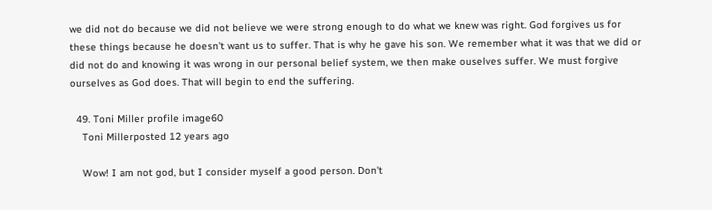we did not do because we did not believe we were strong enough to do what we knew was right. God forgives us for these things because he doesn't want us to suffer. That is why he gave his son. We remember what it was that we did or did not do and knowing it was wrong in our personal belief system, we then make ouselves suffer. We must forgive ourselves as God does. That will begin to end the suffering.

  49. Toni Miller profile image60
    Toni Millerposted 12 years ago

    Wow! I am not god, but I consider myself a good person. Don't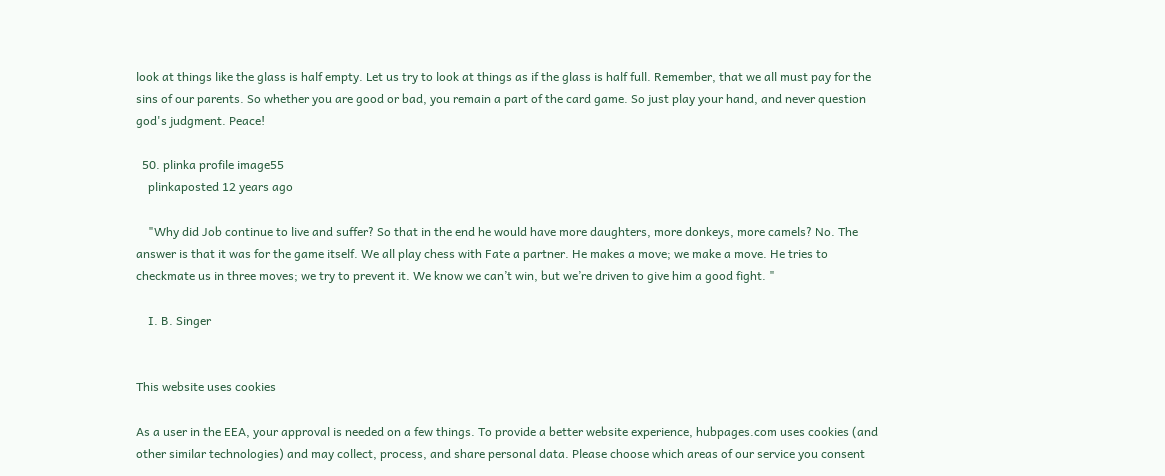look at things like the glass is half empty. Let us try to look at things as if the glass is half full. Remember, that we all must pay for the sins of our parents. So whether you are good or bad, you remain a part of the card game. So just play your hand, and never question god's judgment. Peace!

  50. plinka profile image55
    plinkaposted 12 years ago

    "Why did Job continue to live and suffer? So that in the end he would have more daughters, more donkeys, more camels? No. The answer is that it was for the game itself. We all play chess with Fate a partner. He makes a move; we make a move. He tries to checkmate us in three moves; we try to prevent it. We know we can’t win, but we’re driven to give him a good fight. "

    I. B. Singer


This website uses cookies

As a user in the EEA, your approval is needed on a few things. To provide a better website experience, hubpages.com uses cookies (and other similar technologies) and may collect, process, and share personal data. Please choose which areas of our service you consent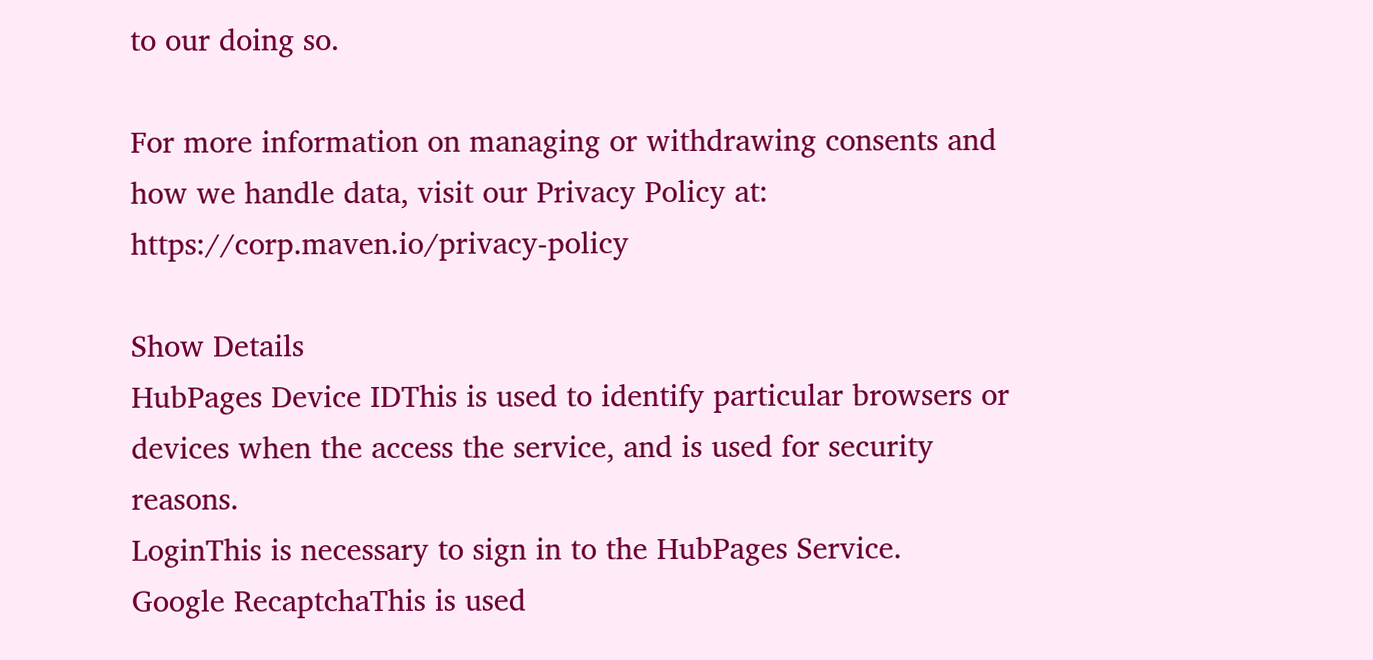to our doing so.

For more information on managing or withdrawing consents and how we handle data, visit our Privacy Policy at: https://corp.maven.io/privacy-policy

Show Details
HubPages Device IDThis is used to identify particular browsers or devices when the access the service, and is used for security reasons.
LoginThis is necessary to sign in to the HubPages Service.
Google RecaptchaThis is used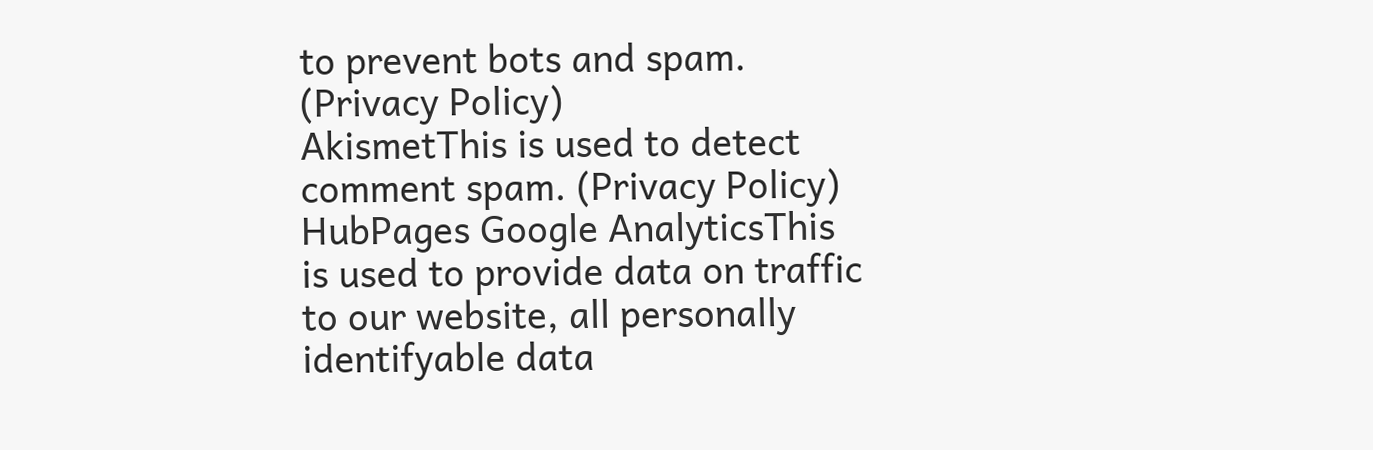to prevent bots and spam. (Privacy Policy)
AkismetThis is used to detect comment spam. (Privacy Policy)
HubPages Google AnalyticsThis is used to provide data on traffic to our website, all personally identifyable data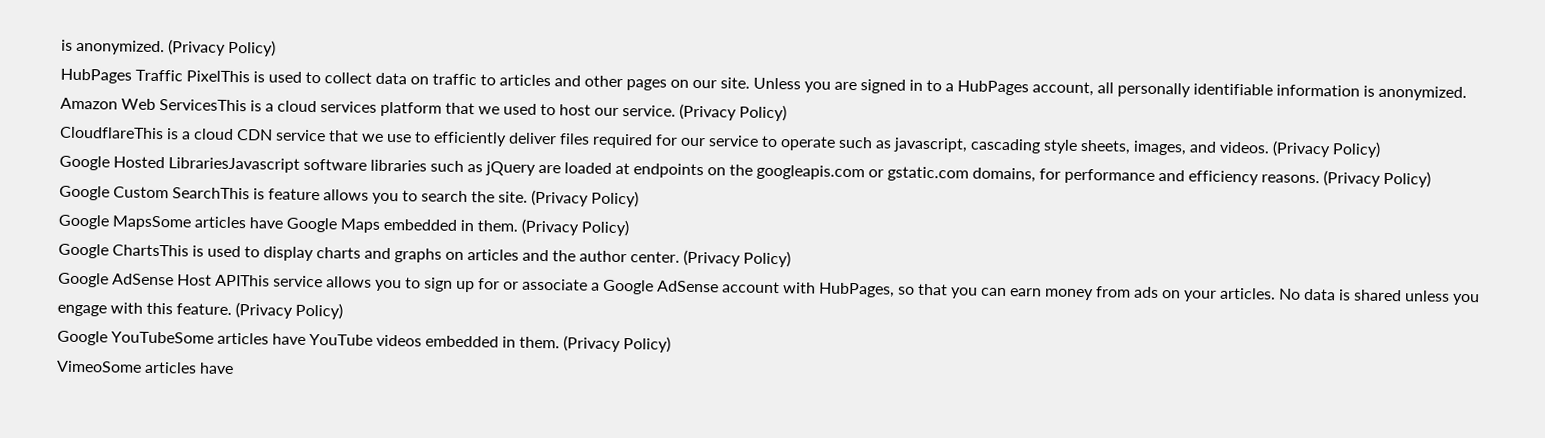is anonymized. (Privacy Policy)
HubPages Traffic PixelThis is used to collect data on traffic to articles and other pages on our site. Unless you are signed in to a HubPages account, all personally identifiable information is anonymized.
Amazon Web ServicesThis is a cloud services platform that we used to host our service. (Privacy Policy)
CloudflareThis is a cloud CDN service that we use to efficiently deliver files required for our service to operate such as javascript, cascading style sheets, images, and videos. (Privacy Policy)
Google Hosted LibrariesJavascript software libraries such as jQuery are loaded at endpoints on the googleapis.com or gstatic.com domains, for performance and efficiency reasons. (Privacy Policy)
Google Custom SearchThis is feature allows you to search the site. (Privacy Policy)
Google MapsSome articles have Google Maps embedded in them. (Privacy Policy)
Google ChartsThis is used to display charts and graphs on articles and the author center. (Privacy Policy)
Google AdSense Host APIThis service allows you to sign up for or associate a Google AdSense account with HubPages, so that you can earn money from ads on your articles. No data is shared unless you engage with this feature. (Privacy Policy)
Google YouTubeSome articles have YouTube videos embedded in them. (Privacy Policy)
VimeoSome articles have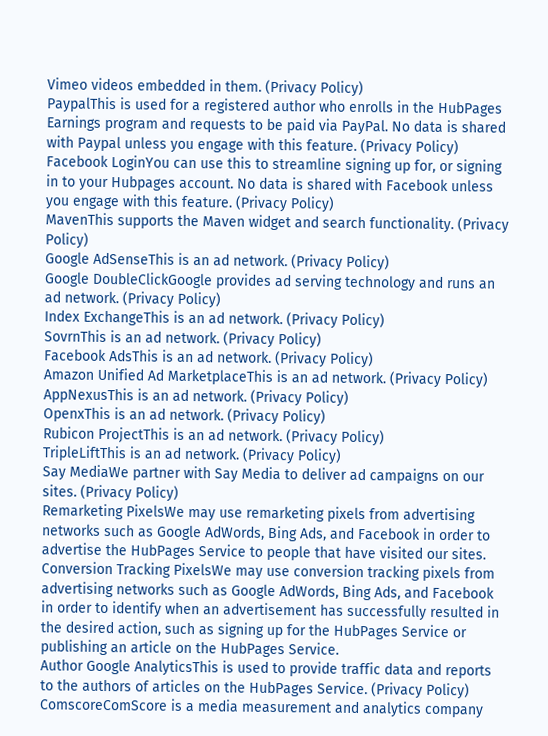Vimeo videos embedded in them. (Privacy Policy)
PaypalThis is used for a registered author who enrolls in the HubPages Earnings program and requests to be paid via PayPal. No data is shared with Paypal unless you engage with this feature. (Privacy Policy)
Facebook LoginYou can use this to streamline signing up for, or signing in to your Hubpages account. No data is shared with Facebook unless you engage with this feature. (Privacy Policy)
MavenThis supports the Maven widget and search functionality. (Privacy Policy)
Google AdSenseThis is an ad network. (Privacy Policy)
Google DoubleClickGoogle provides ad serving technology and runs an ad network. (Privacy Policy)
Index ExchangeThis is an ad network. (Privacy Policy)
SovrnThis is an ad network. (Privacy Policy)
Facebook AdsThis is an ad network. (Privacy Policy)
Amazon Unified Ad MarketplaceThis is an ad network. (Privacy Policy)
AppNexusThis is an ad network. (Privacy Policy)
OpenxThis is an ad network. (Privacy Policy)
Rubicon ProjectThis is an ad network. (Privacy Policy)
TripleLiftThis is an ad network. (Privacy Policy)
Say MediaWe partner with Say Media to deliver ad campaigns on our sites. (Privacy Policy)
Remarketing PixelsWe may use remarketing pixels from advertising networks such as Google AdWords, Bing Ads, and Facebook in order to advertise the HubPages Service to people that have visited our sites.
Conversion Tracking PixelsWe may use conversion tracking pixels from advertising networks such as Google AdWords, Bing Ads, and Facebook in order to identify when an advertisement has successfully resulted in the desired action, such as signing up for the HubPages Service or publishing an article on the HubPages Service.
Author Google AnalyticsThis is used to provide traffic data and reports to the authors of articles on the HubPages Service. (Privacy Policy)
ComscoreComScore is a media measurement and analytics company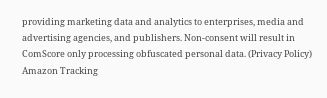providing marketing data and analytics to enterprises, media and advertising agencies, and publishers. Non-consent will result in ComScore only processing obfuscated personal data. (Privacy Policy)
Amazon Tracking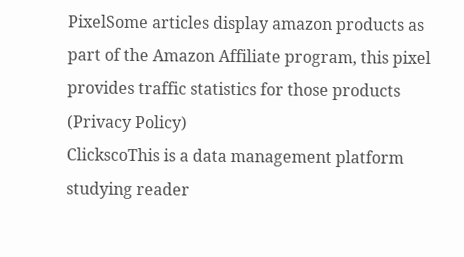PixelSome articles display amazon products as part of the Amazon Affiliate program, this pixel provides traffic statistics for those products (Privacy Policy)
ClickscoThis is a data management platform studying reader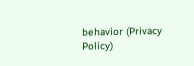behavior (Privacy Policy)